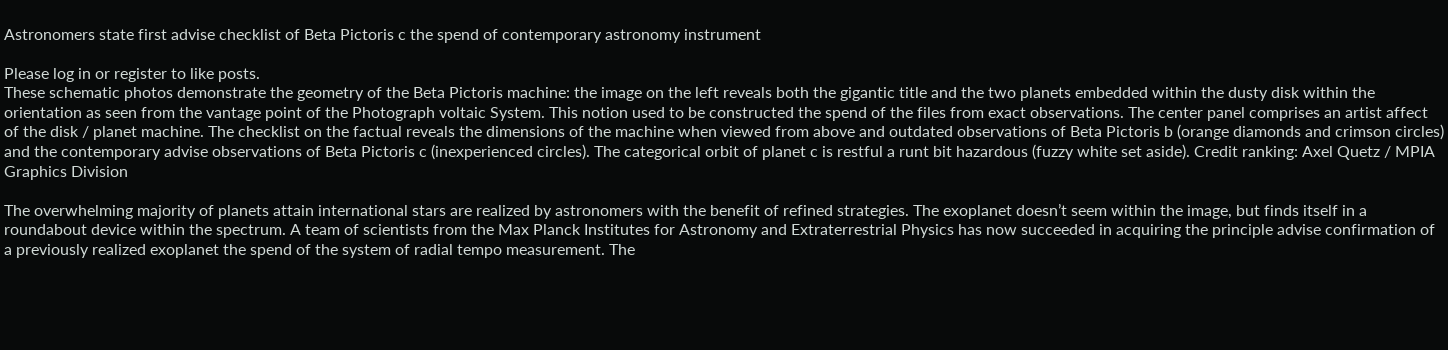Astronomers state first advise checklist of Beta Pictoris c the spend of contemporary astronomy instrument

Please log in or register to like posts.
These schematic photos demonstrate the geometry of the Beta Pictoris machine: the image on the left reveals both the gigantic title and the two planets embedded within the dusty disk within the orientation as seen from the vantage point of the Photograph voltaic System. This notion used to be constructed the spend of the files from exact observations. The center panel comprises an artist affect of the disk / planet machine. The checklist on the factual reveals the dimensions of the machine when viewed from above and outdated observations of Beta Pictoris b (orange diamonds and crimson circles) and the contemporary advise observations of Beta Pictoris c (inexperienced circles). The categorical orbit of planet c is restful a runt bit hazardous (fuzzy white set aside). Credit ranking: Axel Quetz / MPIA Graphics Division

The overwhelming majority of planets attain international stars are realized by astronomers with the benefit of refined strategies. The exoplanet doesn’t seem within the image, but finds itself in a roundabout device within the spectrum. A team of scientists from the Max Planck Institutes for Astronomy and Extraterrestrial Physics has now succeeded in acquiring the principle advise confirmation of a previously realized exoplanet the spend of the system of radial tempo measurement. The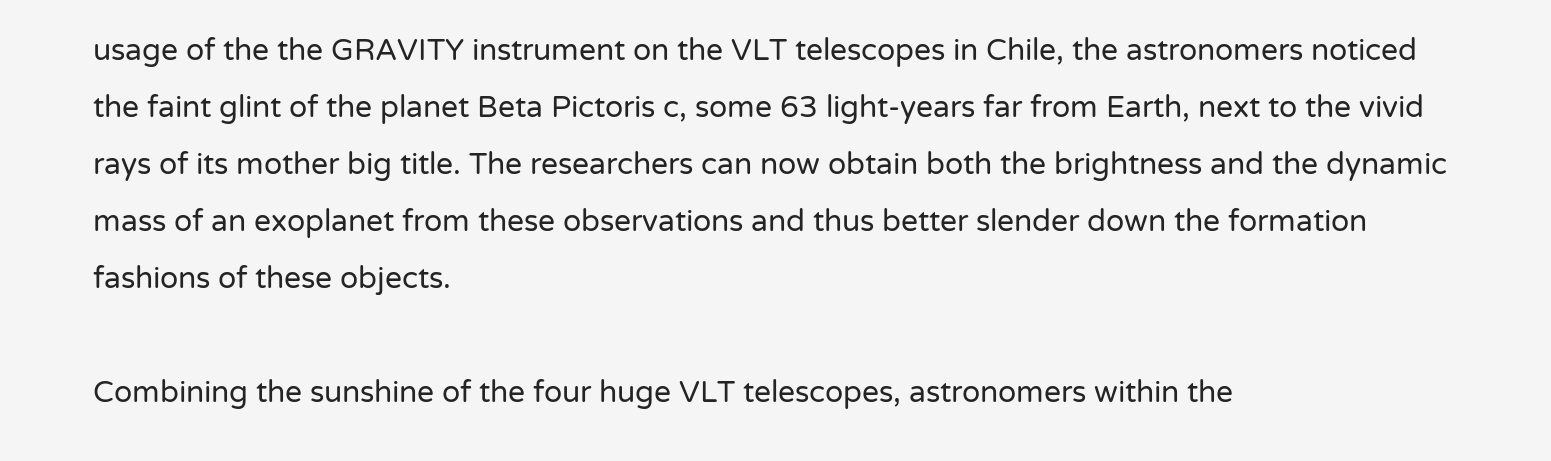usage of the the GRAVITY instrument on the VLT telescopes in Chile, the astronomers noticed the faint glint of the planet Beta Pictoris c, some 63 light-years far from Earth, next to the vivid rays of its mother big title. The researchers can now obtain both the brightness and the dynamic mass of an exoplanet from these observations and thus better slender down the formation fashions of these objects.

Combining the sunshine of the four huge VLT telescopes, astronomers within the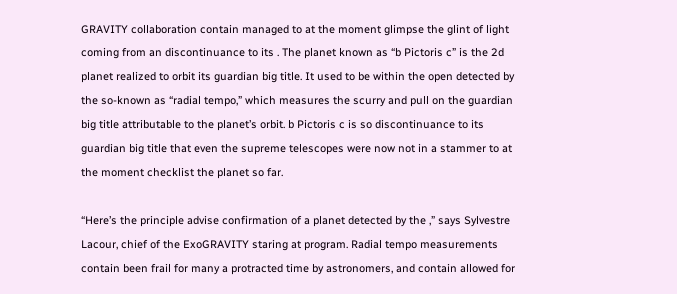GRAVITY collaboration contain managed to at the moment glimpse the glint of light coming from an discontinuance to its . The planet known as “b Pictoris c” is the 2d planet realized to orbit its guardian big title. It used to be within the open detected by the so-known as “radial tempo,” which measures the scurry and pull on the guardian big title attributable to the planet’s orbit. b Pictoris c is so discontinuance to its guardian big title that even the supreme telescopes were now not in a stammer to at the moment checklist the planet so far.

“Here’s the principle advise confirmation of a planet detected by the ,” says Sylvestre Lacour, chief of the ExoGRAVITY staring at program. Radial tempo measurements contain been frail for many a protracted time by astronomers, and contain allowed for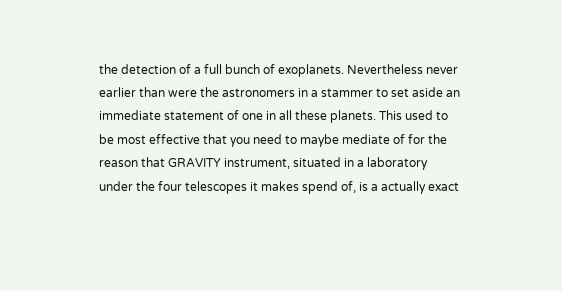the detection of a full bunch of exoplanets. Nevertheless never earlier than were the astronomers in a stammer to set aside an immediate statement of one in all these planets. This used to be most effective that you need to maybe mediate of for the reason that GRAVITY instrument, situated in a laboratory under the four telescopes it makes spend of, is a actually exact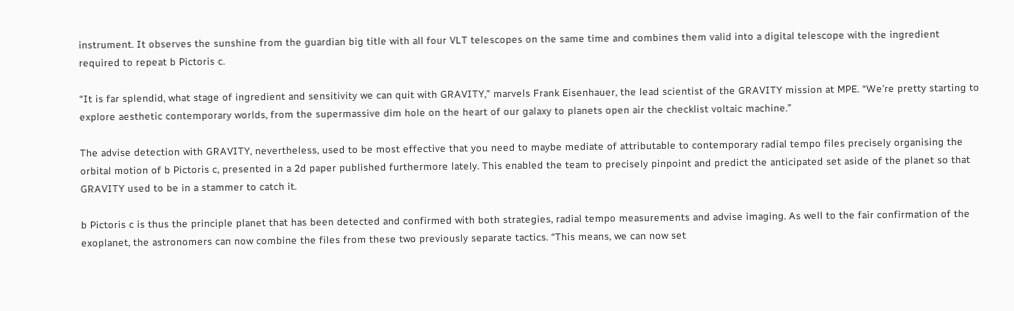instrument. It observes the sunshine from the guardian big title with all four VLT telescopes on the same time and combines them valid into a digital telescope with the ingredient required to repeat b Pictoris c.

“It is far splendid, what stage of ingredient and sensitivity we can quit with GRAVITY,” marvels Frank Eisenhauer, the lead scientist of the GRAVITY mission at MPE. “We’re pretty starting to explore aesthetic contemporary worlds, from the supermassive dim hole on the heart of our galaxy to planets open air the checklist voltaic machine.”

The advise detection with GRAVITY, nevertheless, used to be most effective that you need to maybe mediate of attributable to contemporary radial tempo files precisely organising the orbital motion of b Pictoris c, presented in a 2d paper published furthermore lately. This enabled the team to precisely pinpoint and predict the anticipated set aside of the planet so that GRAVITY used to be in a stammer to catch it.

b Pictoris c is thus the principle planet that has been detected and confirmed with both strategies, radial tempo measurements and advise imaging. As well to the fair confirmation of the exoplanet, the astronomers can now combine the files from these two previously separate tactics. “This means, we can now set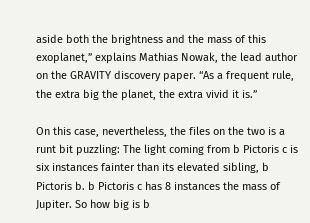aside both the brightness and the mass of this exoplanet,” explains Mathias Nowak, the lead author on the GRAVITY discovery paper. “As a frequent rule, the extra big the planet, the extra vivid it is.”

On this case, nevertheless, the files on the two is a runt bit puzzling: The light coming from b Pictoris c is six instances fainter than its elevated sibling, b Pictoris b. b Pictoris c has 8 instances the mass of Jupiter. So how big is b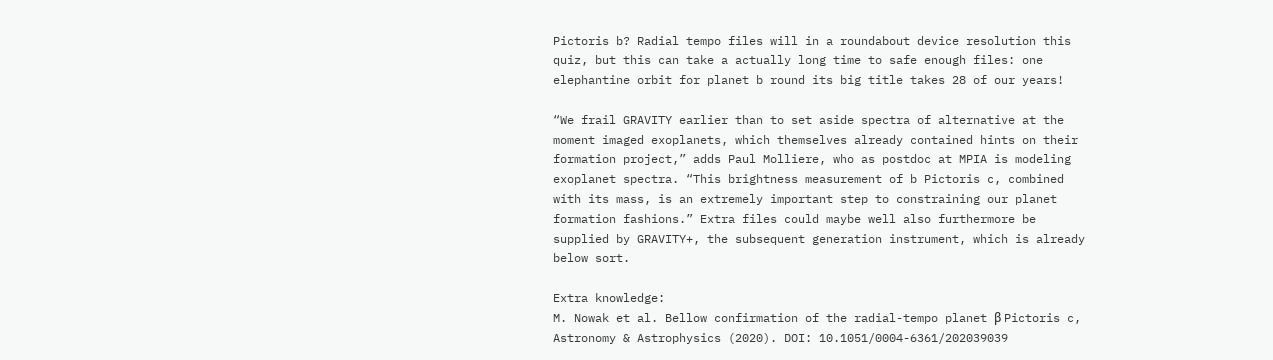Pictoris b? Radial tempo files will in a roundabout device resolution this quiz, but this can take a actually long time to safe enough files: one elephantine orbit for planet b round its big title takes 28 of our years!

“We frail GRAVITY earlier than to set aside spectra of alternative at the moment imaged exoplanets, which themselves already contained hints on their formation project,” adds Paul Molliere, who as postdoc at MPIA is modeling exoplanet spectra. “This brightness measurement of b Pictoris c, combined with its mass, is an extremely important step to constraining our planet formation fashions.” Extra files could maybe well also furthermore be supplied by GRAVITY+, the subsequent generation instrument, which is already below sort.

Extra knowledge:
M. Nowak et al. Bellow confirmation of the radial-tempo planet β Pictoris c, Astronomy & Astrophysics (2020). DOI: 10.1051/0004-6361/202039039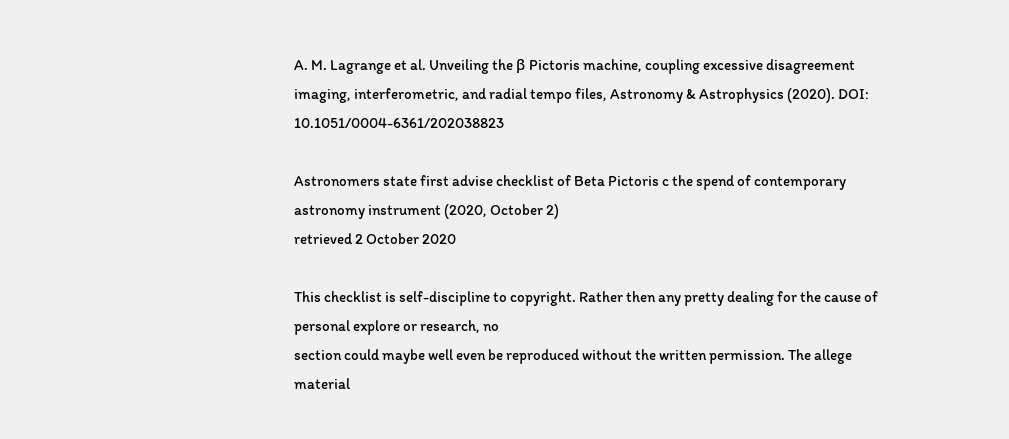A. M. Lagrange et al. Unveiling the β Pictoris machine, coupling excessive disagreement imaging, interferometric, and radial tempo files, Astronomy & Astrophysics (2020). DOI: 10.1051/0004-6361/202038823

Astronomers state first advise checklist of Beta Pictoris c the spend of contemporary astronomy instrument (2020, October 2)
retrieved 2 October 2020

This checklist is self-discipline to copyright. Rather then any pretty dealing for the cause of personal explore or research, no
section could maybe well even be reproduced without the written permission. The allege material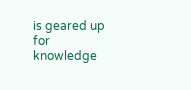is geared up for knowledge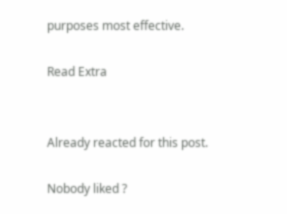purposes most effective.

Read Extra


Already reacted for this post.

Nobody liked ?